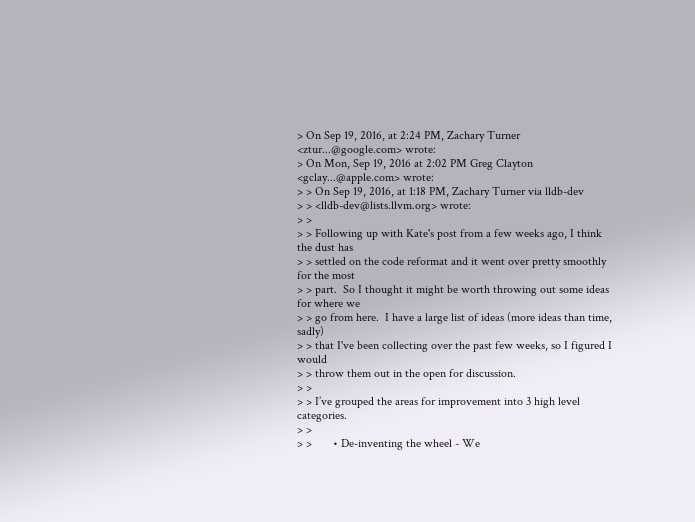> On Sep 19, 2016, at 2:24 PM, Zachary Turner <ztur...@google.com> wrote:
> On Mon, Sep 19, 2016 at 2:02 PM Greg Clayton <gclay...@apple.com> wrote:
> > On Sep 19, 2016, at 1:18 PM, Zachary Turner via lldb-dev
> > <lldb-dev@lists.llvm.org> wrote:
> >
> > Following up with Kate's post from a few weeks ago, I think the dust has
> > settled on the code reformat and it went over pretty smoothly for the most
> > part.  So I thought it might be worth throwing out some ideas for where we
> > go from here.  I have a large list of ideas (more ideas than time, sadly)
> > that I've been collecting over the past few weeks, so I figured I would
> > throw them out in the open for discussion.
> >
> > I’ve grouped the areas for improvement into 3 high level categories.
> >
> >       • De-inventing the wheel - We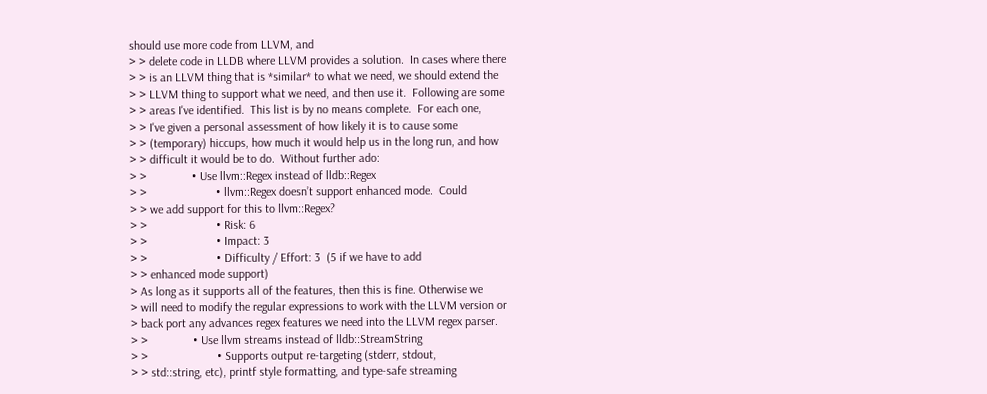should use more code from LLVM, and
> > delete code in LLDB where LLVM provides a solution.  In cases where there
> > is an LLVM thing that is *similar* to what we need, we should extend the
> > LLVM thing to support what we need, and then use it.  Following are some
> > areas I've identified.  This list is by no means complete.  For each one,
> > I've given a personal assessment of how likely it is to cause some
> > (temporary) hiccups, how much it would help us in the long run, and how
> > difficult it would be to do.  Without further ado:
> >               • Use llvm::Regex instead of lldb::Regex
> >                       • llvm::Regex doesn’t support enhanced mode.  Could
> > we add support for this to llvm::Regex?
> >                       • Risk: 6
> >                       • Impact: 3
> >                       • Difficulty / Effort: 3  (5 if we have to add
> > enhanced mode support)
> As long as it supports all of the features, then this is fine. Otherwise we
> will need to modify the regular expressions to work with the LLVM version or
> back port any advances regex features we need into the LLVM regex parser.
> >               • Use llvm streams instead of lldb::StreamString
> >                       • Supports output re-targeting (stderr, stdout,
> > std::string, etc), printf style formatting, and type-safe streaming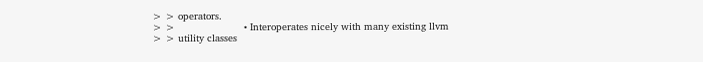> > operators.
> >                       • Interoperates nicely with many existing llvm
> > utility classes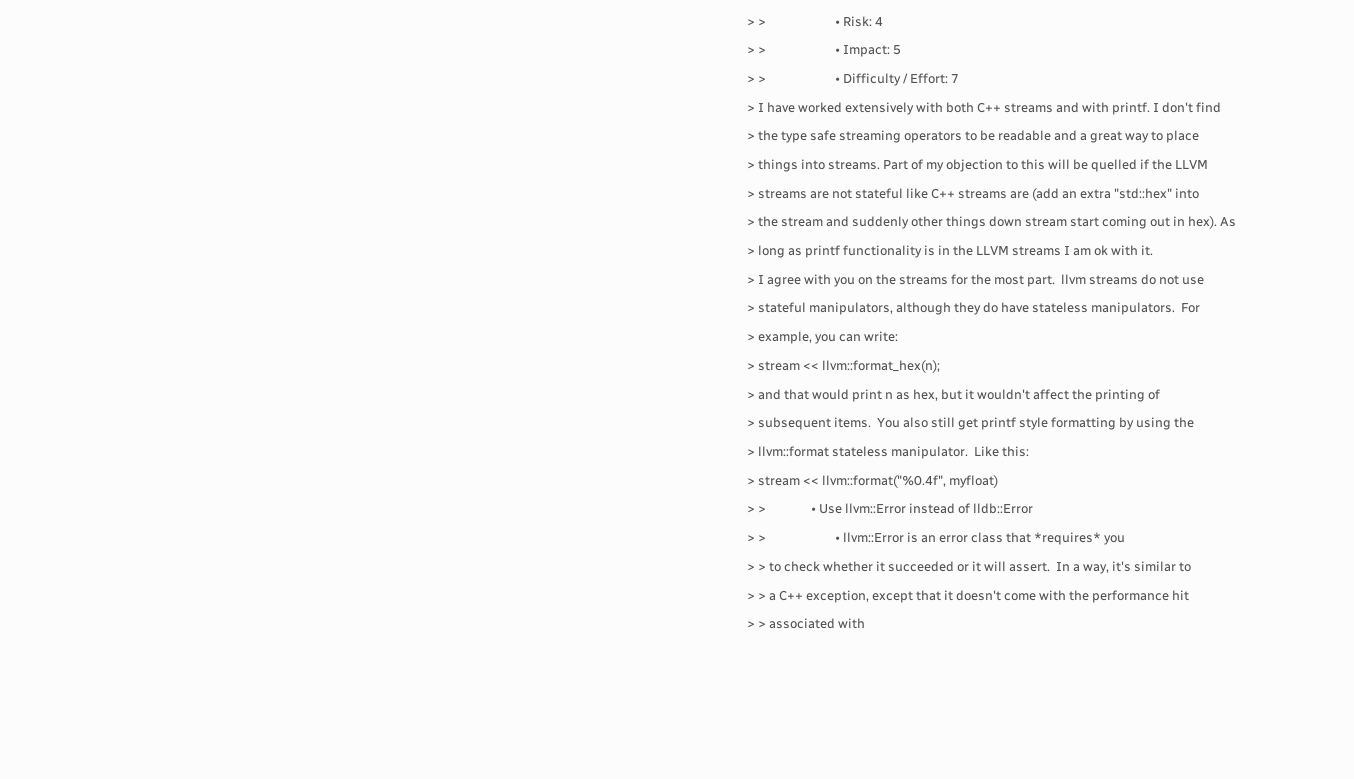> >                       • Risk: 4
> >                       • Impact: 5
> >                       • Difficulty / Effort: 7
> I have worked extensively with both C++ streams and with printf. I don't find
> the type safe streaming operators to be readable and a great way to place
> things into streams. Part of my objection to this will be quelled if the LLVM
> streams are not stateful like C++ streams are (add an extra "std::hex" into
> the stream and suddenly other things down stream start coming out in hex). As
> long as printf functionality is in the LLVM streams I am ok with it.
> I agree with you on the streams for the most part.  llvm streams do not use
> stateful manipulators, although they do have stateless manipulators.  For
> example, you can write:
> stream << llvm::format_hex(n);
> and that would print n as hex, but it wouldn't affect the printing of
> subsequent items.  You also still get printf style formatting by using the
> llvm::format stateless manipulator.  Like this:
> stream << llvm::format("%0.4f", myfloat)
> >               • Use llvm::Error instead of lldb::Error
> >                       • llvm::Error is an error class that *requires* you
> > to check whether it succeeded or it will assert.  In a way, it's similar to
> > a C++ exception, except that it doesn't come with the performance hit
> > associated with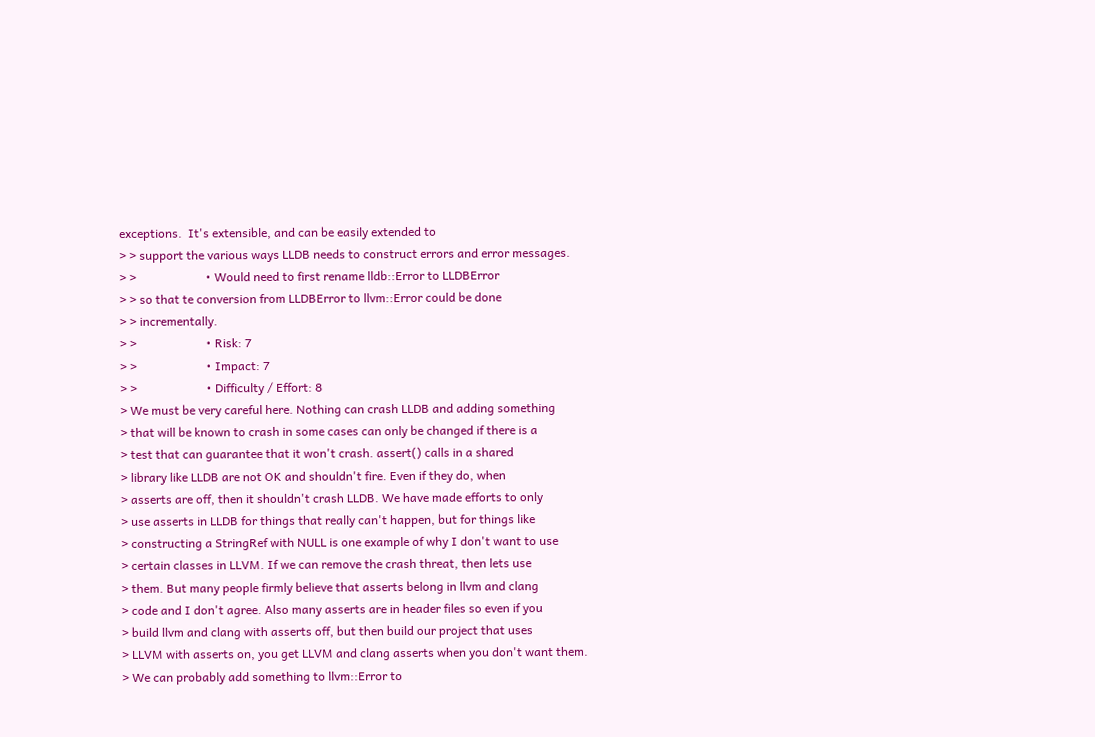exceptions.  It's extensible, and can be easily extended to
> > support the various ways LLDB needs to construct errors and error messages.
> >                       • Would need to first rename lldb::Error to LLDBError
> > so that te conversion from LLDBError to llvm::Error could be done
> > incrementally.
> >                       • Risk: 7
> >                       • Impact: 7
> >                       • Difficulty / Effort: 8
> We must be very careful here. Nothing can crash LLDB and adding something
> that will be known to crash in some cases can only be changed if there is a
> test that can guarantee that it won't crash. assert() calls in a shared
> library like LLDB are not OK and shouldn't fire. Even if they do, when
> asserts are off, then it shouldn't crash LLDB. We have made efforts to only
> use asserts in LLDB for things that really can't happen, but for things like
> constructing a StringRef with NULL is one example of why I don't want to use
> certain classes in LLVM. If we can remove the crash threat, then lets use
> them. But many people firmly believe that asserts belong in llvm and clang
> code and I don't agree. Also many asserts are in header files so even if you
> build llvm and clang with asserts off, but then build our project that uses
> LLVM with asserts on, you get LLVM and clang asserts when you don't want them.
> We can probably add something to llvm::Error to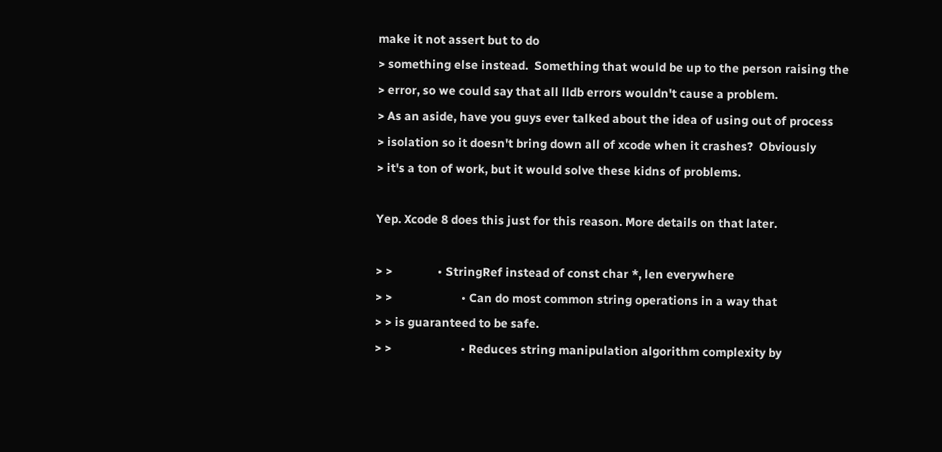make it not assert but to do
> something else instead.  Something that would be up to the person raising the
> error, so we could say that all lldb errors wouldn't cause a problem.
> As an aside, have you guys ever talked about the idea of using out of process
> isolation so it doesn't bring down all of xcode when it crashes?  Obviously
> it's a ton of work, but it would solve these kidns of problems.

Yep. Xcode 8 does this just for this reason. More details on that later.

> >               • StringRef instead of const char *, len everywhere
> >                       • Can do most common string operations in a way that
> > is guaranteed to be safe.
> >                       • Reduces string manipulation algorithm complexity by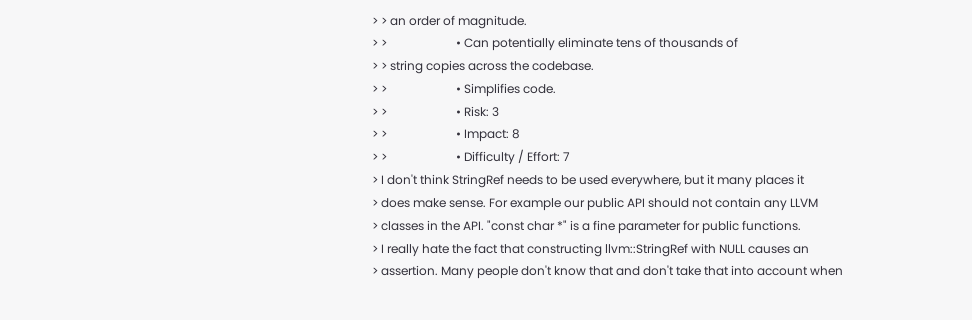> > an order of magnitude.
> >                       • Can potentially eliminate tens of thousands of
> > string copies across the codebase.
> >                       • Simplifies code.
> >                       • Risk: 3
> >                       • Impact: 8
> >                       • Difficulty / Effort: 7
> I don't think StringRef needs to be used everywhere, but it many places it
> does make sense. For example our public API should not contain any LLVM
> classes in the API. "const char *" is a fine parameter for public functions.
> I really hate the fact that constructing llvm::StringRef with NULL causes an
> assertion. Many people don't know that and don't take that into account when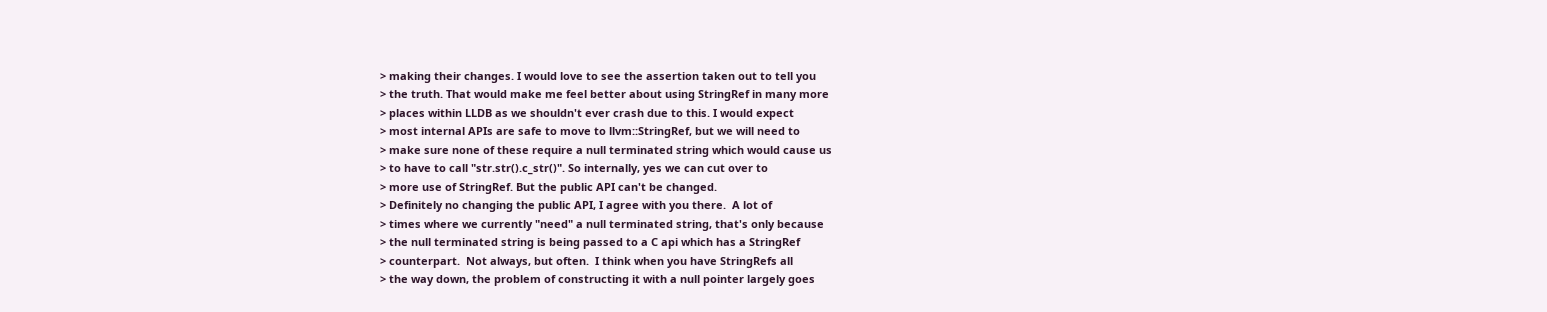> making their changes. I would love to see the assertion taken out to tell you
> the truth. That would make me feel better about using StringRef in many more
> places within LLDB as we shouldn't ever crash due to this. I would expect
> most internal APIs are safe to move to llvm::StringRef, but we will need to
> make sure none of these require a null terminated string which would cause us
> to have to call "str.str().c_str()". So internally, yes we can cut over to
> more use of StringRef. But the public API can't be changed.
> Definitely no changing the public API, I agree with you there.  A lot of
> times where we currently "need" a null terminated string, that's only because
> the null terminated string is being passed to a C api which has a StringRef
> counterpart.  Not always, but often.  I think when you have StringRefs all
> the way down, the problem of constructing it with a null pointer largely goes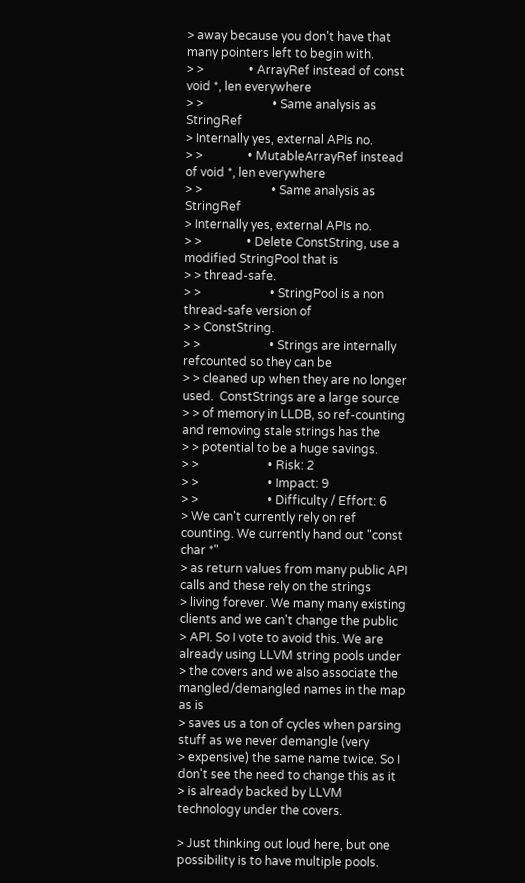> away because you don't have that many pointers left to begin with.
> >               • ArrayRef instead of const void *, len everywhere
> >                       • Same analysis as StringRef
> Internally yes, external APIs no.
> >               • MutableArrayRef instead of void *, len everywhere
> >                       • Same analysis as StringRef
> Internally yes, external APIs no.
> >               • Delete ConstString, use a modified StringPool that is
> > thread-safe.
> >                       • StringPool is a non thread-safe version of
> > ConstString.
> >                       • Strings are internally refcounted so they can be
> > cleaned up when they are no longer used.  ConstStrings are a large source
> > of memory in LLDB, so ref-counting and removing stale strings has the
> > potential to be a huge savings.
> >                       • Risk: 2
> >                       • Impact: 9
> >                       • Difficulty / Effort: 6
> We can't currently rely on ref counting. We currently hand out "const char *"
> as return values from many public API calls and these rely on the strings
> living forever. We many many existing clients and we can't change the public
> API. So I vote to avoid this. We are already using LLVM string pools under
> the covers and we also associate the mangled/demangled names in the map as is
> saves us a ton of cycles when parsing stuff as we never demangle (very
> expensive) the same name twice. So I don't see the need to change this as it
> is already backed by LLVM technology under the covers.

> Just thinking out loud here, but one possibility is to have multiple pools.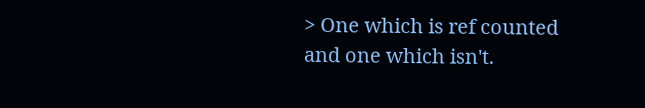> One which is ref counted and one which isn't.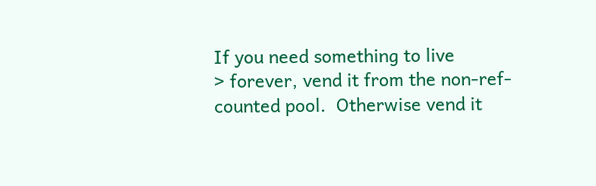If you need something to live
> forever, vend it from the non-ref-counted pool.  Otherwise vend it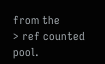from the
> ref counted pool.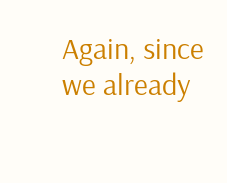Again, since we already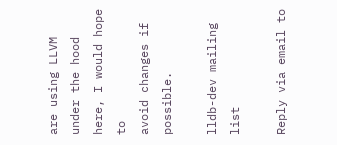are using LLVM under the hood here, I would hope to
avoid changes if possible.

lldb-dev mailing list

Reply via email to